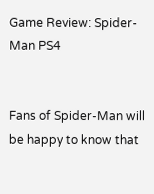Game Review: Spider-Man PS4


Fans of Spider-Man will be happy to know that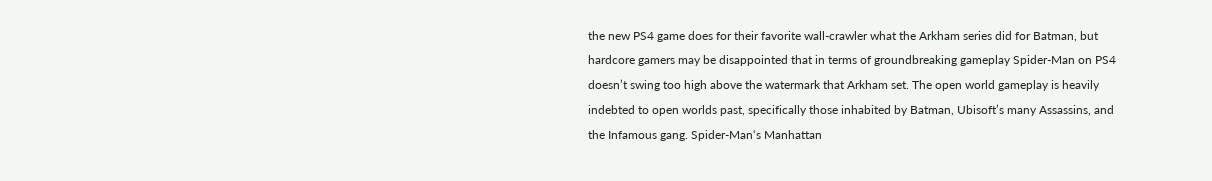the new PS4 game does for their favorite wall-crawler what the Arkham series did for Batman, but hardcore gamers may be disappointed that in terms of groundbreaking gameplay Spider-Man on PS4 doesn’t swing too high above the watermark that Arkham set. The open world gameplay is heavily indebted to open worlds past, specifically those inhabited by Batman, Ubisoft’s many Assassins, and the Infamous gang. Spider-Man‘s Manhattan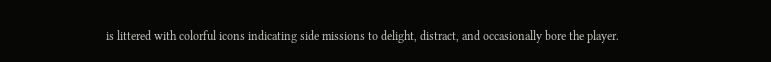is littered with colorful icons indicating side missions to delight, distract, and occasionally bore the player.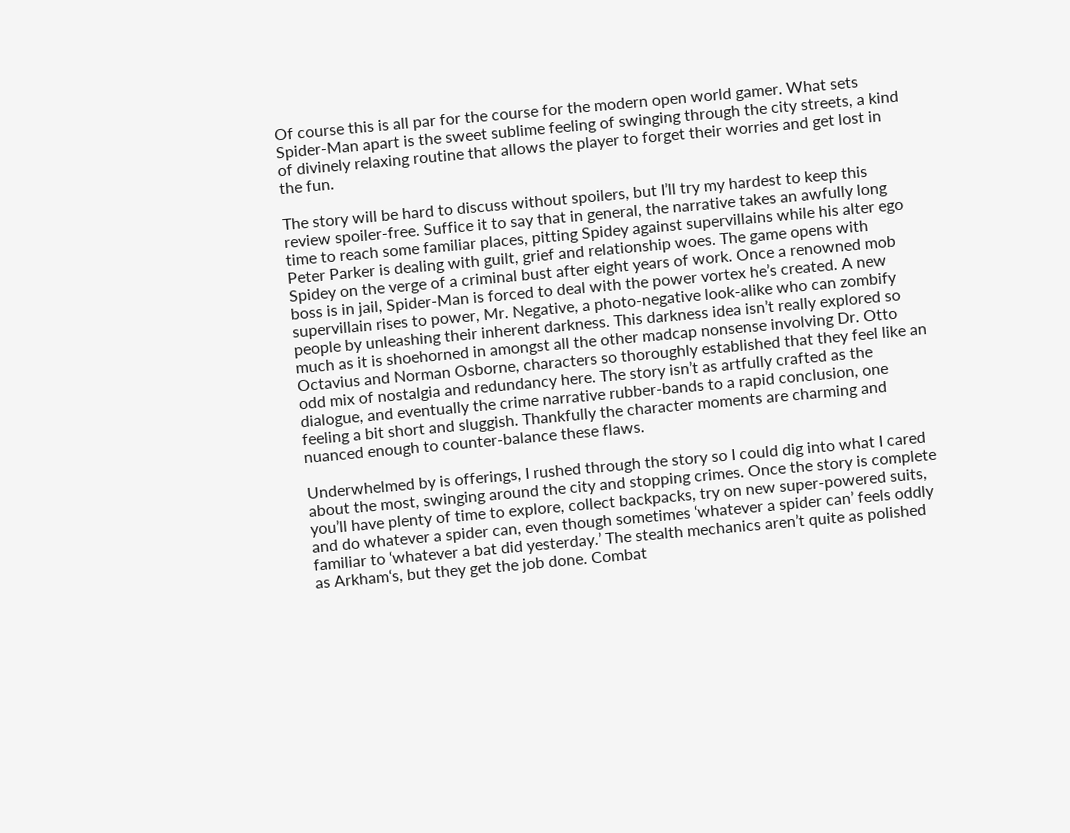Of course this is all par for the course for the modern open world gamer. What sets Spider-Man apart is the sweet sublime feeling of swinging through the city streets, a kind of divinely relaxing routine that allows the player to forget their worries and get lost in the fun.

The story will be hard to discuss without spoilers, but I’ll try my hardest to keep this review spoiler-free. Suffice it to say that in general, the narrative takes an awfully long time to reach some familiar places, pitting Spidey against supervillains while his alter ego Peter Parker is dealing with guilt, grief and relationship woes. The game opens with Spidey on the verge of a criminal bust after eight years of work. Once a renowned mob boss is in jail, Spider-Man is forced to deal with the power vortex he’s created. A new supervillain rises to power, Mr. Negative, a photo-negative look-alike who can zombify people by unleashing their inherent darkness. This darkness idea isn’t really explored so much as it is shoehorned in amongst all the other madcap nonsense involving Dr. Otto Octavius and Norman Osborne, characters so thoroughly established that they feel like an odd mix of nostalgia and redundancy here. The story isn’t as artfully crafted as the dialogue, and eventually the crime narrative rubber-bands to a rapid conclusion, one feeling a bit short and sluggish. Thankfully the character moments are charming and nuanced enough to counter-balance these flaws.

Underwhelmed by is offerings, I rushed through the story so I could dig into what I cared about the most, swinging around the city and stopping crimes. Once the story is complete you’ll have plenty of time to explore, collect backpacks, try on new super-powered suits, and do whatever a spider can, even though sometimes ‘whatever a spider can’ feels oddly familiar to ‘whatever a bat did yesterday.’ The stealth mechanics aren’t quite as polished as Arkham‘s, but they get the job done. Combat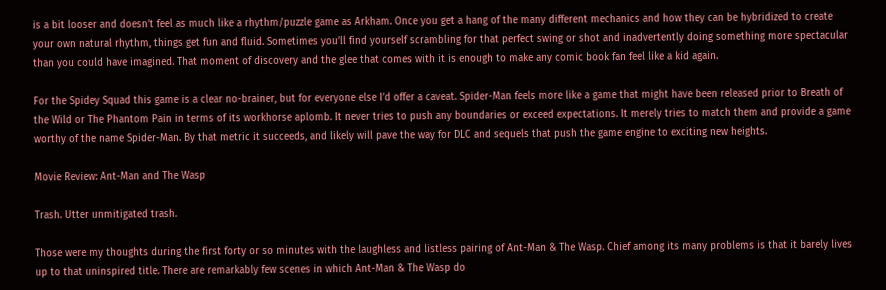is a bit looser and doesn’t feel as much like a rhythm/puzzle game as Arkham. Once you get a hang of the many different mechanics and how they can be hybridized to create your own natural rhythm, things get fun and fluid. Sometimes you’ll find yourself scrambling for that perfect swing or shot and inadvertently doing something more spectacular than you could have imagined. That moment of discovery and the glee that comes with it is enough to make any comic book fan feel like a kid again.

For the Spidey Squad this game is a clear no-brainer, but for everyone else I’d offer a caveat. Spider-Man feels more like a game that might have been released prior to Breath of the Wild or The Phantom Pain in terms of its workhorse aplomb. It never tries to push any boundaries or exceed expectations. It merely tries to match them and provide a game worthy of the name Spider-Man. By that metric it succeeds, and likely will pave the way for DLC and sequels that push the game engine to exciting new heights.

Movie Review: Ant-Man and The Wasp

Trash. Utter unmitigated trash.

Those were my thoughts during the first forty or so minutes with the laughless and listless pairing of Ant-Man & The Wasp. Chief among its many problems is that it barely lives up to that uninspired title. There are remarkably few scenes in which Ant-Man & The Wasp do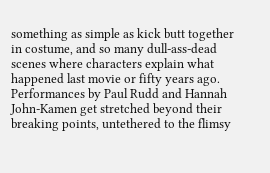something as simple as kick butt together in costume, and so many dull-ass-dead scenes where characters explain what happened last movie or fifty years ago. Performances by Paul Rudd and Hannah John-Kamen get stretched beyond their breaking points, untethered to the flimsy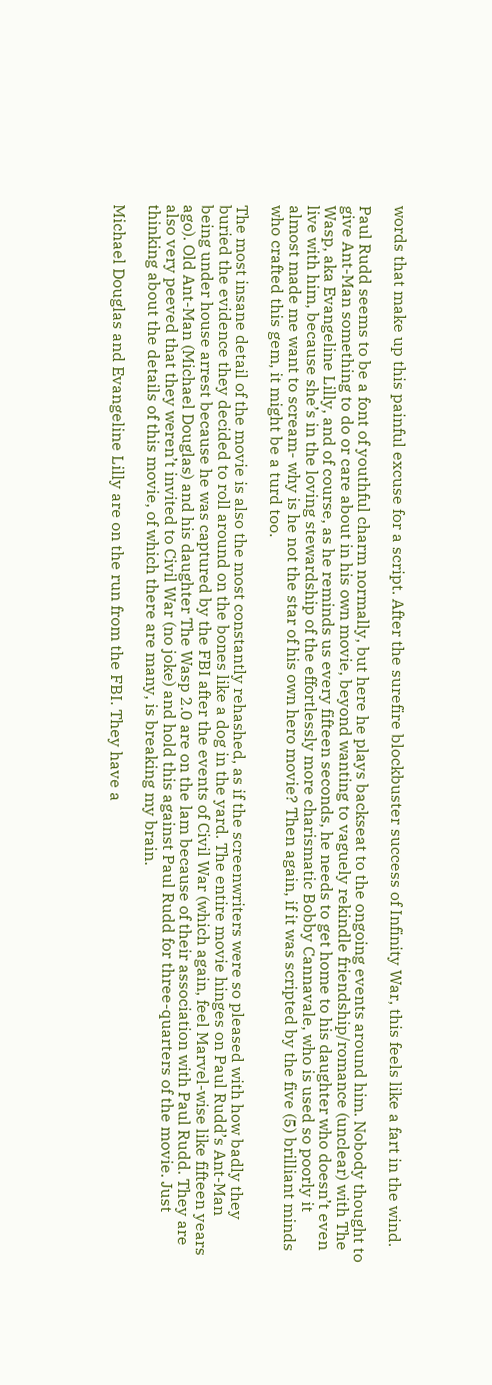words that make up this painful excuse for a script. After the surefire blockbuster success of Infinity War, this feels like a fart in the wind.

Paul Rudd seems to be a font of youthful charm normally, but here he plays backseat to the ongoing events around him. Nobody thought to give Ant-Man something to do or care about in his own movie, beyond wanting to vaguely rekindle friendship/romance (unclear) with The Wasp, aka Evangeline Lilly, and of course, as he reminds us every fifteen seconds, he needs to get home to his daughter who doesn’t even live with him, because she’s in the loving stewardship of the effortlessly more charismatic Bobby Cannavale, who is used so poorly it almost made me want to scream- why is he not the star of his own hero movie? Then again, if it was scripted by the five (5) brilliant minds who crafted this gem, it might be a turd too.

The most insane detail of the movie is also the most constantly rehashed, as if the screenwriters were so pleased with how badly they buried the evidence they decided to roll around on the bones like a dog in the yard. The entire movie hinges on Paul Rudd’s Ant-Man being under house arrest because he was captured by the FBI after the events of Civil War (which again, feel Marvel-wise like fifteen years ago). Old Ant-Man (Michael Douglas) and his daughter The Wasp 2.0 are on the lam because of their association with Paul Rudd. They are also very peeved that they weren’t invited to Civil War (no joke) and hold this against Paul Rudd for three-quarters of the movie. Just thinking about the details of this movie, of which there are many, is breaking my brain.

Michael Douglas and Evangeline Lilly are on the run from the FBI. They have a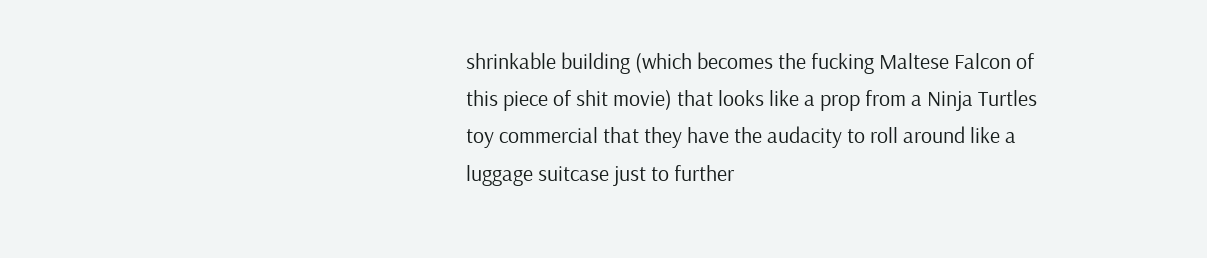shrinkable building (which becomes the fucking Maltese Falcon of this piece of shit movie) that looks like a prop from a Ninja Turtles toy commercial that they have the audacity to roll around like a luggage suitcase just to further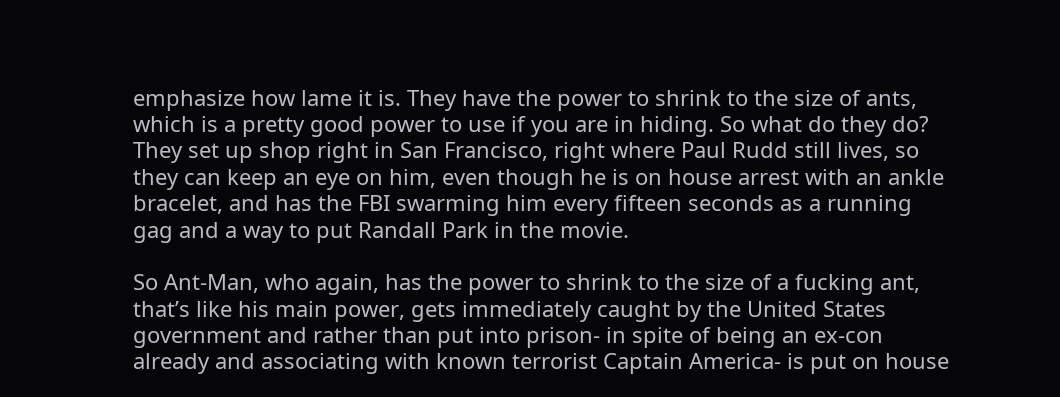emphasize how lame it is. They have the power to shrink to the size of ants, which is a pretty good power to use if you are in hiding. So what do they do? They set up shop right in San Francisco, right where Paul Rudd still lives, so they can keep an eye on him, even though he is on house arrest with an ankle bracelet, and has the FBI swarming him every fifteen seconds as a running gag and a way to put Randall Park in the movie.

So Ant-Man, who again, has the power to shrink to the size of a fucking ant, that’s like his main power, gets immediately caught by the United States government and rather than put into prison- in spite of being an ex-con already and associating with known terrorist Captain America- is put on house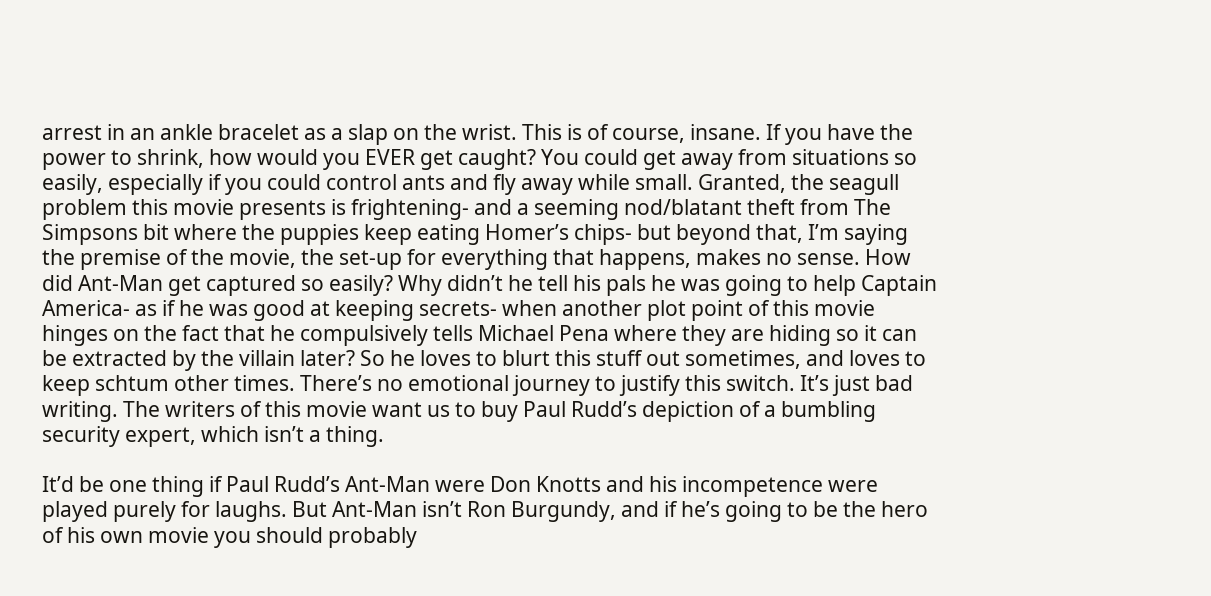arrest in an ankle bracelet as a slap on the wrist. This is of course, insane. If you have the power to shrink, how would you EVER get caught? You could get away from situations so easily, especially if you could control ants and fly away while small. Granted, the seagull problem this movie presents is frightening- and a seeming nod/blatant theft from The Simpsons bit where the puppies keep eating Homer’s chips- but beyond that, I’m saying the premise of the movie, the set-up for everything that happens, makes no sense. How did Ant-Man get captured so easily? Why didn’t he tell his pals he was going to help Captain America- as if he was good at keeping secrets- when another plot point of this movie hinges on the fact that he compulsively tells Michael Pena where they are hiding so it can be extracted by the villain later? So he loves to blurt this stuff out sometimes, and loves to keep schtum other times. There’s no emotional journey to justify this switch. It’s just bad writing. The writers of this movie want us to buy Paul Rudd’s depiction of a bumbling security expert, which isn’t a thing.

It’d be one thing if Paul Rudd’s Ant-Man were Don Knotts and his incompetence were played purely for laughs. But Ant-Man isn’t Ron Burgundy, and if he’s going to be the hero of his own movie you should probably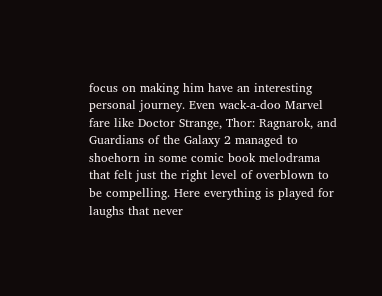focus on making him have an interesting personal journey. Even wack-a-doo Marvel fare like Doctor Strange, Thor: Ragnarok, and Guardians of the Galaxy 2 managed to shoehorn in some comic book melodrama that felt just the right level of overblown to be compelling. Here everything is played for laughs that never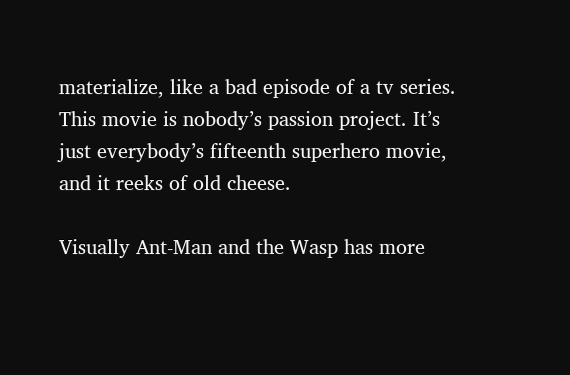materialize, like a bad episode of a tv series. This movie is nobody’s passion project. It’s just everybody’s fifteenth superhero movie, and it reeks of old cheese.

Visually Ant-Man and the Wasp has more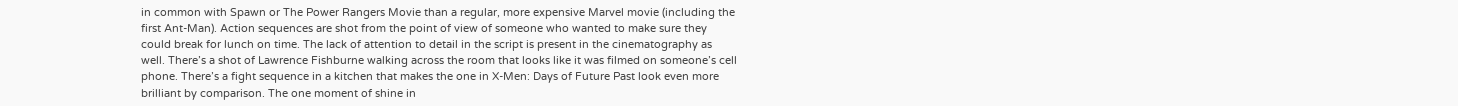in common with Spawn or The Power Rangers Movie than a regular, more expensive Marvel movie (including the first Ant-Man). Action sequences are shot from the point of view of someone who wanted to make sure they could break for lunch on time. The lack of attention to detail in the script is present in the cinematography as well. There’s a shot of Lawrence Fishburne walking across the room that looks like it was filmed on someone’s cell phone. There’s a fight sequence in a kitchen that makes the one in X-Men: Days of Future Past look even more brilliant by comparison. The one moment of shine in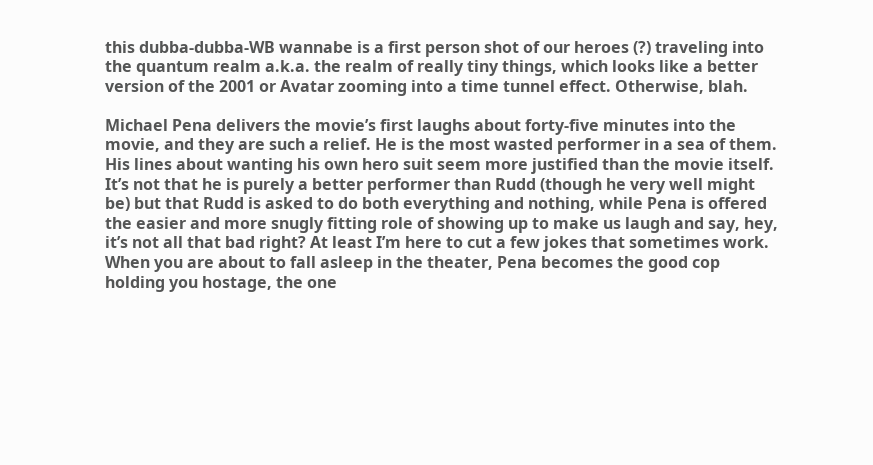this dubba-dubba-WB wannabe is a first person shot of our heroes (?) traveling into the quantum realm a.k.a. the realm of really tiny things, which looks like a better version of the 2001 or Avatar zooming into a time tunnel effect. Otherwise, blah.

Michael Pena delivers the movie’s first laughs about forty-five minutes into the movie, and they are such a relief. He is the most wasted performer in a sea of them. His lines about wanting his own hero suit seem more justified than the movie itself. It’s not that he is purely a better performer than Rudd (though he very well might be) but that Rudd is asked to do both everything and nothing, while Pena is offered the easier and more snugly fitting role of showing up to make us laugh and say, hey, it’s not all that bad right? At least I’m here to cut a few jokes that sometimes work. When you are about to fall asleep in the theater, Pena becomes the good cop holding you hostage, the one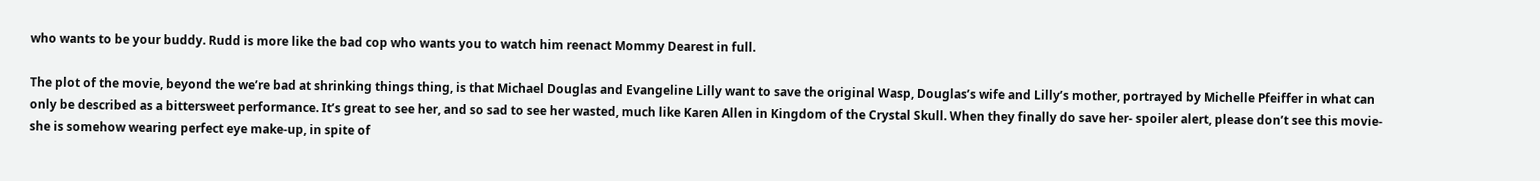who wants to be your buddy. Rudd is more like the bad cop who wants you to watch him reenact Mommy Dearest in full.

The plot of the movie, beyond the we’re bad at shrinking things thing, is that Michael Douglas and Evangeline Lilly want to save the original Wasp, Douglas’s wife and Lilly’s mother, portrayed by Michelle Pfeiffer in what can only be described as a bittersweet performance. It’s great to see her, and so sad to see her wasted, much like Karen Allen in Kingdom of the Crystal Skull. When they finally do save her- spoiler alert, please don’t see this movie- she is somehow wearing perfect eye make-up, in spite of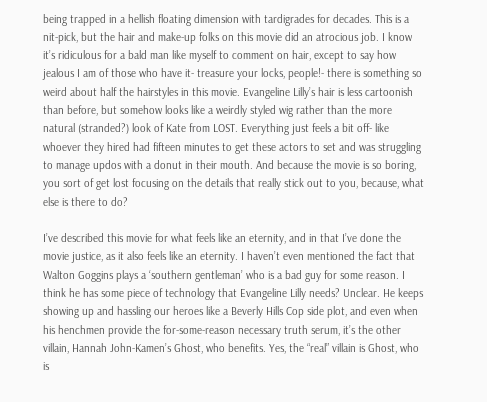being trapped in a hellish floating dimension with tardigrades for decades. This is a nit-pick, but the hair and make-up folks on this movie did an atrocious job. I know it’s ridiculous for a bald man like myself to comment on hair, except to say how jealous I am of those who have it- treasure your locks, people!- there is something so weird about half the hairstyles in this movie. Evangeline Lilly’s hair is less cartoonish than before, but somehow looks like a weirdly styled wig rather than the more natural (stranded?) look of Kate from LOST. Everything just feels a bit off- like whoever they hired had fifteen minutes to get these actors to set and was struggling to manage updos with a donut in their mouth. And because the movie is so boring, you sort of get lost focusing on the details that really stick out to you, because, what else is there to do?

I’ve described this movie for what feels like an eternity, and in that I’ve done the movie justice, as it also feels like an eternity. I haven’t even mentioned the fact that Walton Goggins plays a ‘southern gentleman’ who is a bad guy for some reason. I think he has some piece of technology that Evangeline Lilly needs? Unclear. He keeps showing up and hassling our heroes like a Beverly Hills Cop side plot, and even when his henchmen provide the for-some-reason necessary truth serum, it’s the other villain, Hannah John-Kamen’s Ghost, who benefits. Yes, the “real” villain is Ghost, who is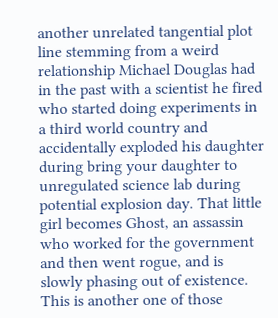another unrelated tangential plot line stemming from a weird relationship Michael Douglas had in the past with a scientist he fired who started doing experiments in a third world country and accidentally exploded his daughter during bring your daughter to unregulated science lab during potential explosion day. That little girl becomes Ghost, an assassin who worked for the government and then went rogue, and is slowly phasing out of existence. This is another one of those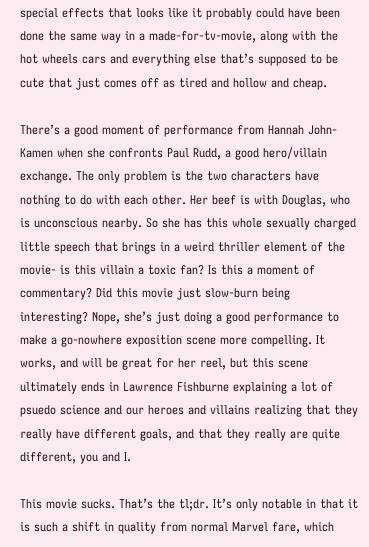special effects that looks like it probably could have been done the same way in a made-for-tv-movie, along with the hot wheels cars and everything else that’s supposed to be cute that just comes off as tired and hollow and cheap.

There’s a good moment of performance from Hannah John-Kamen when she confronts Paul Rudd, a good hero/villain exchange. The only problem is the two characters have nothing to do with each other. Her beef is with Douglas, who is unconscious nearby. So she has this whole sexually charged little speech that brings in a weird thriller element of the movie- is this villain a toxic fan? Is this a moment of commentary? Did this movie just slow-burn being interesting? Nope, she’s just doing a good performance to make a go-nowhere exposition scene more compelling. It works, and will be great for her reel, but this scene ultimately ends in Lawrence Fishburne explaining a lot of psuedo science and our heroes and villains realizing that they really have different goals, and that they really are quite different, you and I.

This movie sucks. That’s the tl;dr. It’s only notable in that it is such a shift in quality from normal Marvel fare, which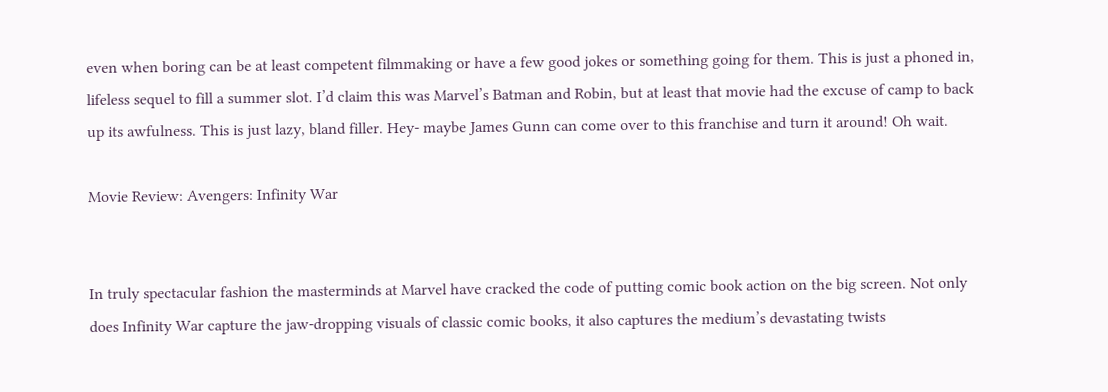even when boring can be at least competent filmmaking or have a few good jokes or something going for them. This is just a phoned in, lifeless sequel to fill a summer slot. I’d claim this was Marvel’s Batman and Robin, but at least that movie had the excuse of camp to back up its awfulness. This is just lazy, bland filler. Hey- maybe James Gunn can come over to this franchise and turn it around! Oh wait.

Movie Review: Avengers: Infinity War


In truly spectacular fashion the masterminds at Marvel have cracked the code of putting comic book action on the big screen. Not only does Infinity War capture the jaw-dropping visuals of classic comic books, it also captures the medium’s devastating twists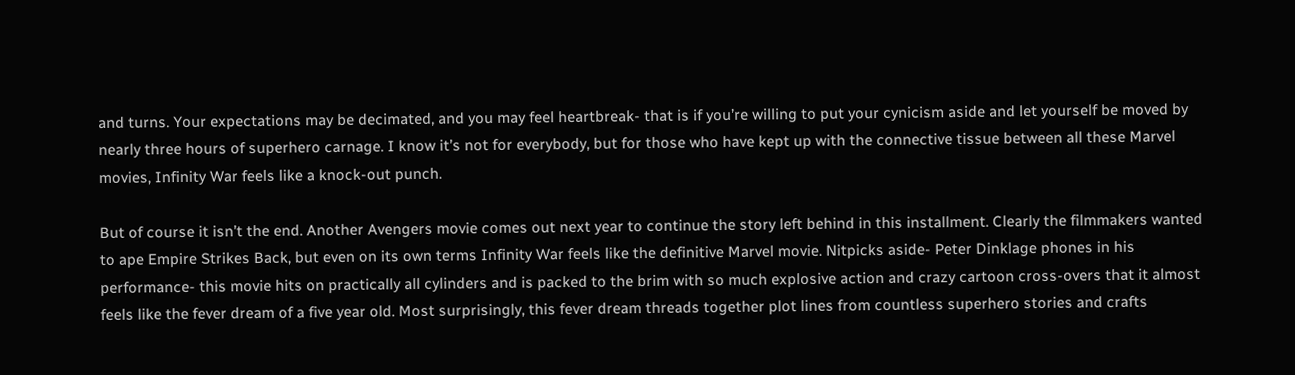and turns. Your expectations may be decimated, and you may feel heartbreak- that is if you’re willing to put your cynicism aside and let yourself be moved by nearly three hours of superhero carnage. I know it’s not for everybody, but for those who have kept up with the connective tissue between all these Marvel movies, Infinity War feels like a knock-out punch.

But of course it isn’t the end. Another Avengers movie comes out next year to continue the story left behind in this installment. Clearly the filmmakers wanted to ape Empire Strikes Back, but even on its own terms Infinity War feels like the definitive Marvel movie. Nitpicks aside- Peter Dinklage phones in his performance- this movie hits on practically all cylinders and is packed to the brim with so much explosive action and crazy cartoon cross-overs that it almost feels like the fever dream of a five year old. Most surprisingly, this fever dream threads together plot lines from countless superhero stories and crafts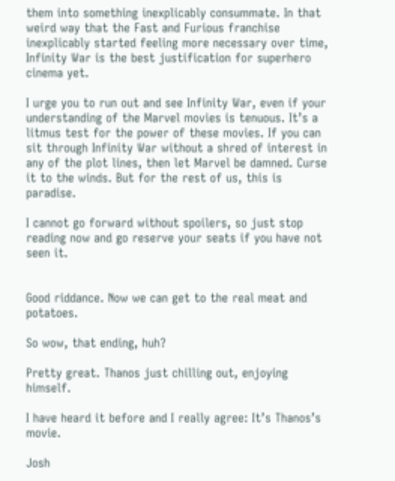them into something inexplicably consummate. In that weird way that the Fast and Furious franchise inexplicably started feeling more necessary over time, Infinity War is the best justification for superhero cinema yet.

I urge you to run out and see Infinity War, even if your understanding of the Marvel movies is tenuous. It’s a litmus test for the power of these movies. If you can sit through Infinity War without a shred of interest in any of the plot lines, then let Marvel be damned. Curse it to the winds. But for the rest of us, this is paradise.

I cannot go forward without spoilers, so just stop reading now and go reserve your seats if you have not seen it.


Good riddance. Now we can get to the real meat and potatoes.

So wow, that ending, huh?

Pretty great. Thanos just chilling out, enjoying himself.

I have heard it before and I really agree: It’s Thanos’s movie.

Josh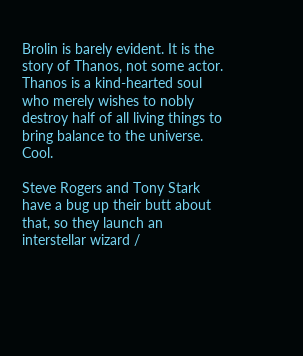Brolin is barely evident. It is the story of Thanos, not some actor. Thanos is a kind-hearted soul who merely wishes to nobly destroy half of all living things to bring balance to the universe. Cool.

Steve Rogers and Tony Stark have a bug up their butt about that, so they launch an interstellar wizard /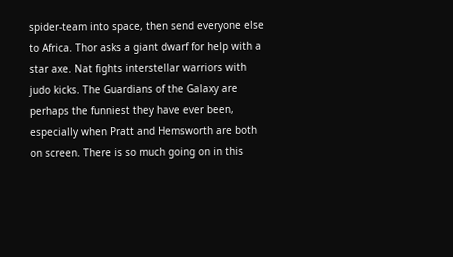spider-team into space, then send everyone else to Africa. Thor asks a giant dwarf for help with a star axe. Nat fights interstellar warriors with judo kicks. The Guardians of the Galaxy are perhaps the funniest they have ever been, especially when Pratt and Hemsworth are both on screen. There is so much going on in this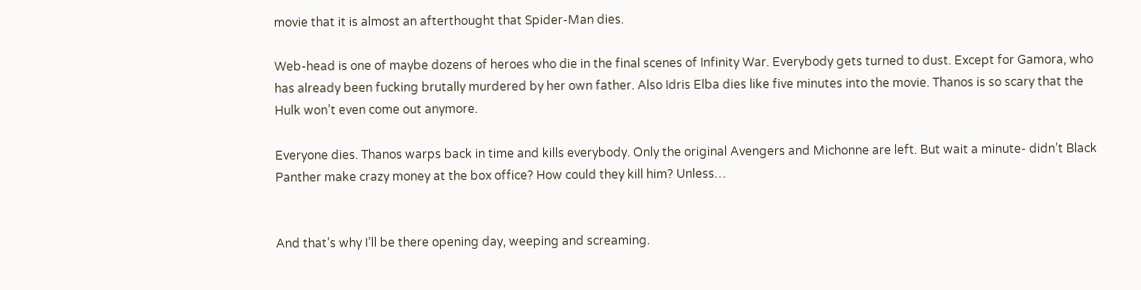movie that it is almost an afterthought that Spider-Man dies.

Web-head is one of maybe dozens of heroes who die in the final scenes of Infinity War. Everybody gets turned to dust. Except for Gamora, who has already been fucking brutally murdered by her own father. Also Idris Elba dies like five minutes into the movie. Thanos is so scary that the Hulk won’t even come out anymore.

Everyone dies. Thanos warps back in time and kills everybody. Only the original Avengers and Michonne are left. But wait a minute- didn’t Black Panther make crazy money at the box office? How could they kill him? Unless…


And that’s why I’ll be there opening day, weeping and screaming.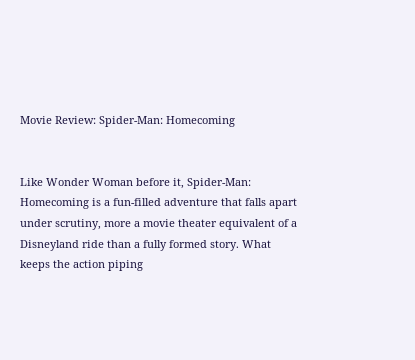Movie Review: Spider-Man: Homecoming


Like Wonder Woman before it, Spider-Man: Homecoming is a fun-filled adventure that falls apart under scrutiny, more a movie theater equivalent of a Disneyland ride than a fully formed story. What keeps the action piping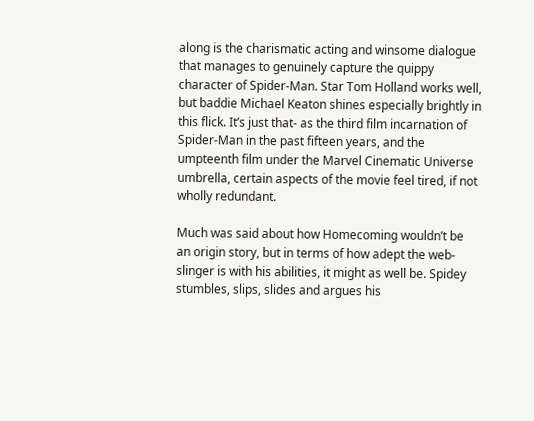along is the charismatic acting and winsome dialogue that manages to genuinely capture the quippy character of Spider-Man. Star Tom Holland works well, but baddie Michael Keaton shines especially brightly in this flick. It’s just that- as the third film incarnation of Spider-Man in the past fifteen years, and the umpteenth film under the Marvel Cinematic Universe umbrella, certain aspects of the movie feel tired, if not wholly redundant.

Much was said about how Homecoming wouldn’t be an origin story, but in terms of how adept the web-slinger is with his abilities, it might as well be. Spidey stumbles, slips, slides and argues his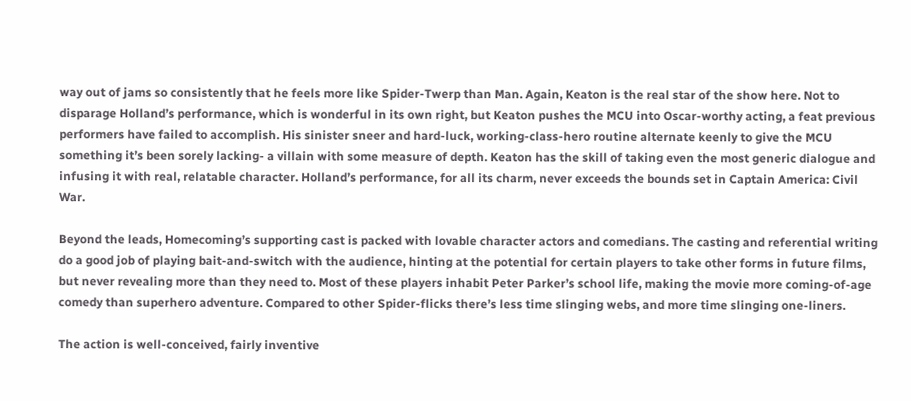way out of jams so consistently that he feels more like Spider-Twerp than Man. Again, Keaton is the real star of the show here. Not to disparage Holland’s performance, which is wonderful in its own right, but Keaton pushes the MCU into Oscar-worthy acting, a feat previous performers have failed to accomplish. His sinister sneer and hard-luck, working-class-hero routine alternate keenly to give the MCU something it’s been sorely lacking- a villain with some measure of depth. Keaton has the skill of taking even the most generic dialogue and infusing it with real, relatable character. Holland’s performance, for all its charm, never exceeds the bounds set in Captain America: Civil War.

Beyond the leads, Homecoming’s supporting cast is packed with lovable character actors and comedians. The casting and referential writing do a good job of playing bait-and-switch with the audience, hinting at the potential for certain players to take other forms in future films, but never revealing more than they need to. Most of these players inhabit Peter Parker’s school life, making the movie more coming-of-age comedy than superhero adventure. Compared to other Spider-flicks there’s less time slinging webs, and more time slinging one-liners.

The action is well-conceived, fairly inventive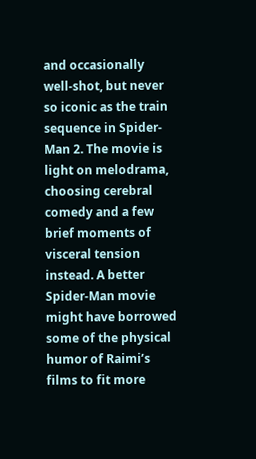and occasionally well-shot, but never so iconic as the train sequence in Spider-Man 2. The movie is light on melodrama, choosing cerebral comedy and a few brief moments of visceral tension instead. A better Spider-Man movie might have borrowed some of the physical humor of Raimi’s films to fit more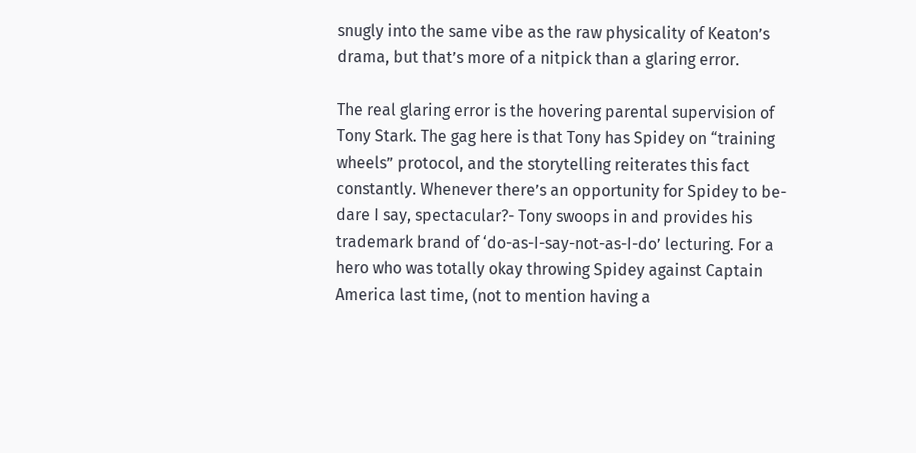snugly into the same vibe as the raw physicality of Keaton’s drama, but that’s more of a nitpick than a glaring error.

The real glaring error is the hovering parental supervision of Tony Stark. The gag here is that Tony has Spidey on “training wheels” protocol, and the storytelling reiterates this fact constantly. Whenever there’s an opportunity for Spidey to be- dare I say, spectacular?- Tony swoops in and provides his trademark brand of ‘do-as-I-say-not-as-I-do’ lecturing. For a hero who was totally okay throwing Spidey against Captain America last time, (not to mention having a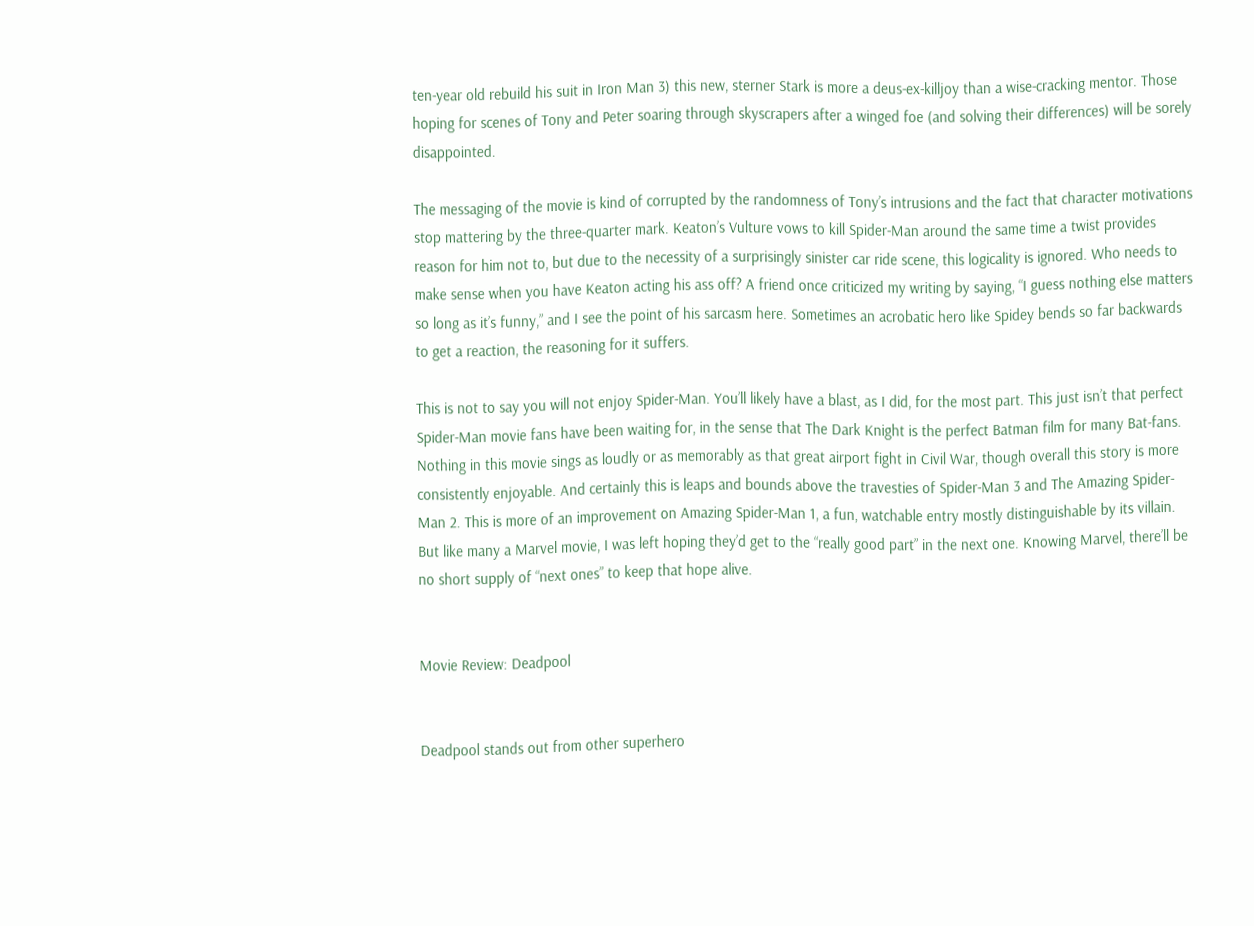ten-year old rebuild his suit in Iron Man 3) this new, sterner Stark is more a deus-ex-killjoy than a wise-cracking mentor. Those hoping for scenes of Tony and Peter soaring through skyscrapers after a winged foe (and solving their differences) will be sorely disappointed.

The messaging of the movie is kind of corrupted by the randomness of Tony’s intrusions and the fact that character motivations stop mattering by the three-quarter mark. Keaton’s Vulture vows to kill Spider-Man around the same time a twist provides reason for him not to, but due to the necessity of a surprisingly sinister car ride scene, this logicality is ignored. Who needs to make sense when you have Keaton acting his ass off? A friend once criticized my writing by saying, “I guess nothing else matters so long as it’s funny,” and I see the point of his sarcasm here. Sometimes an acrobatic hero like Spidey bends so far backwards to get a reaction, the reasoning for it suffers.

This is not to say you will not enjoy Spider-Man. You’ll likely have a blast, as I did, for the most part. This just isn’t that perfect Spider-Man movie fans have been waiting for, in the sense that The Dark Knight is the perfect Batman film for many Bat-fans. Nothing in this movie sings as loudly or as memorably as that great airport fight in Civil War, though overall this story is more consistently enjoyable. And certainly this is leaps and bounds above the travesties of Spider-Man 3 and The Amazing Spider-Man 2. This is more of an improvement on Amazing Spider-Man 1, a fun, watchable entry mostly distinguishable by its villain. But like many a Marvel movie, I was left hoping they’d get to the “really good part” in the next one. Knowing Marvel, there’ll be no short supply of “next ones” to keep that hope alive.


Movie Review: Deadpool


Deadpool stands out from other superhero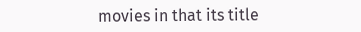movies in that its title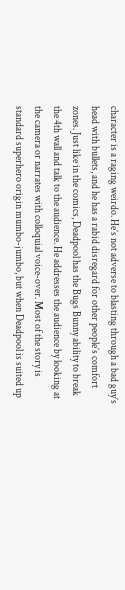character is a raging weirdo. He’s not adverse to blasting through a bad guy’s head with bullets, and he has a rabid disregard for other people’s comfort zones. Just like in the comics, Deadpool has the Bugs Bunny ability to break the 4th wall and talk to the audience. He addresses the audience by looking at the camera or narrates with colloquial voice-over. Most of the story is standard superhero origin mumbo-jumbo, but when Deadpool is suited up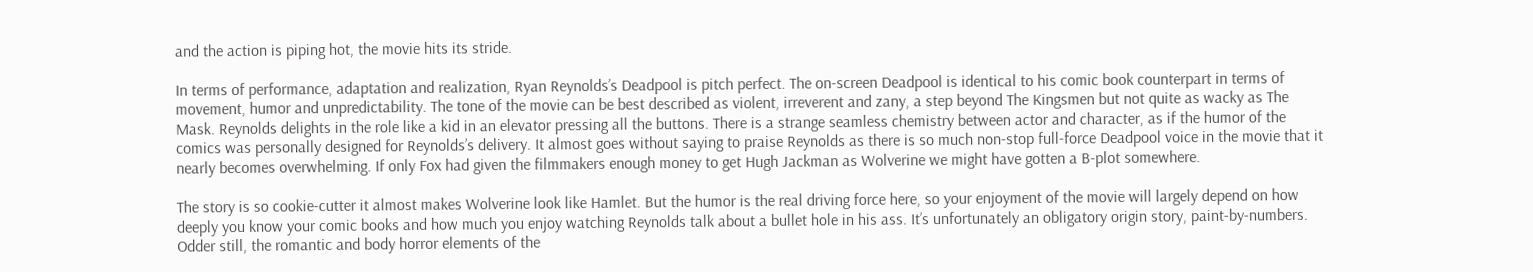and the action is piping hot, the movie hits its stride.

In terms of performance, adaptation and realization, Ryan Reynolds’s Deadpool is pitch perfect. The on-screen Deadpool is identical to his comic book counterpart in terms of movement, humor and unpredictability. The tone of the movie can be best described as violent, irreverent and zany, a step beyond The Kingsmen but not quite as wacky as The Mask. Reynolds delights in the role like a kid in an elevator pressing all the buttons. There is a strange seamless chemistry between actor and character, as if the humor of the comics was personally designed for Reynolds’s delivery. It almost goes without saying to praise Reynolds as there is so much non-stop full-force Deadpool voice in the movie that it nearly becomes overwhelming. If only Fox had given the filmmakers enough money to get Hugh Jackman as Wolverine we might have gotten a B-plot somewhere.

The story is so cookie-cutter it almost makes Wolverine look like Hamlet. But the humor is the real driving force here, so your enjoyment of the movie will largely depend on how deeply you know your comic books and how much you enjoy watching Reynolds talk about a bullet hole in his ass. It’s unfortunately an obligatory origin story, paint-by-numbers. Odder still, the romantic and body horror elements of the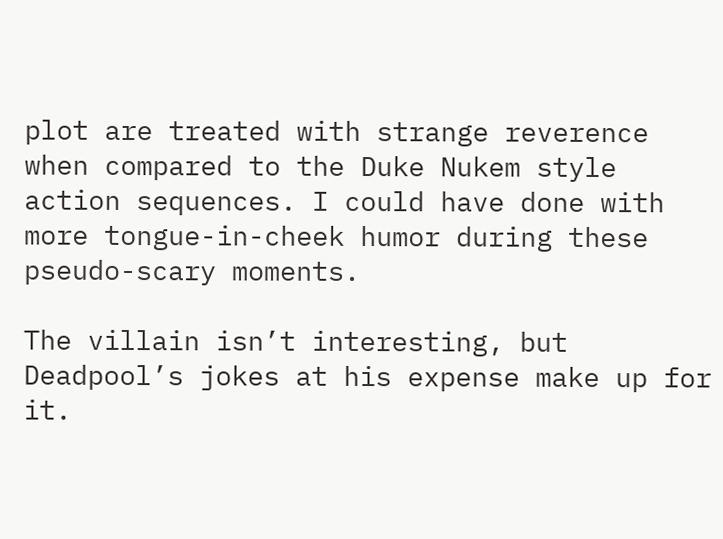plot are treated with strange reverence when compared to the Duke Nukem style action sequences. I could have done with more tongue-in-cheek humor during these pseudo-scary moments.

The villain isn’t interesting, but Deadpool’s jokes at his expense make up for it.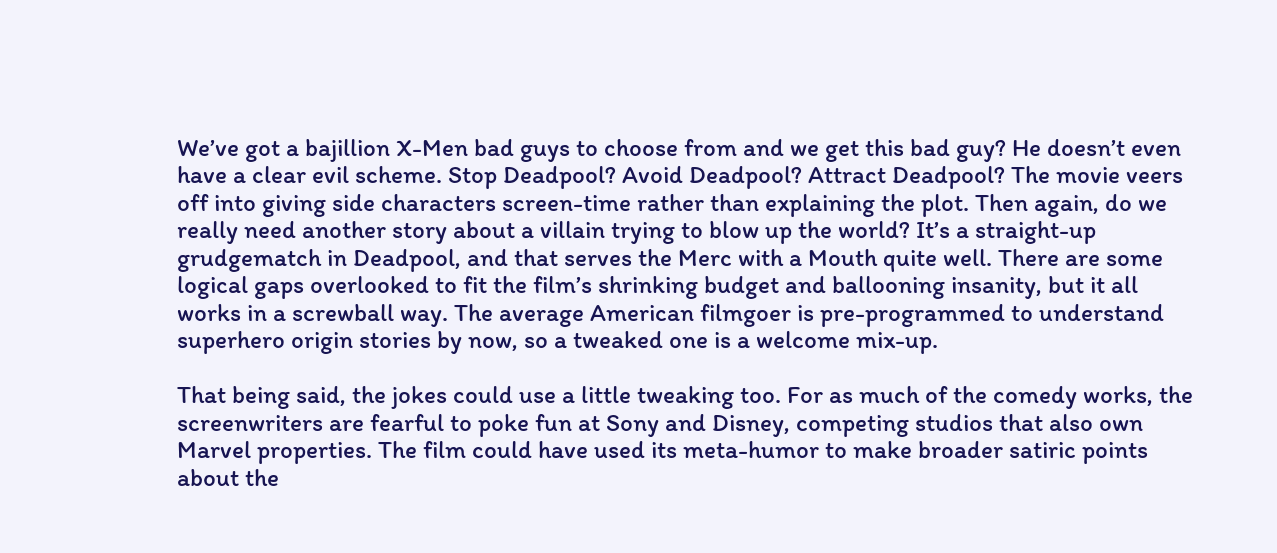We’ve got a bajillion X-Men bad guys to choose from and we get this bad guy? He doesn’t even have a clear evil scheme. Stop Deadpool? Avoid Deadpool? Attract Deadpool? The movie veers off into giving side characters screen-time rather than explaining the plot. Then again, do we really need another story about a villain trying to blow up the world? It’s a straight-up grudgematch in Deadpool, and that serves the Merc with a Mouth quite well. There are some logical gaps overlooked to fit the film’s shrinking budget and ballooning insanity, but it all works in a screwball way. The average American filmgoer is pre-programmed to understand superhero origin stories by now, so a tweaked one is a welcome mix-up.

That being said, the jokes could use a little tweaking too. For as much of the comedy works, the screenwriters are fearful to poke fun at Sony and Disney, competing studios that also own Marvel properties. The film could have used its meta-humor to make broader satiric points about the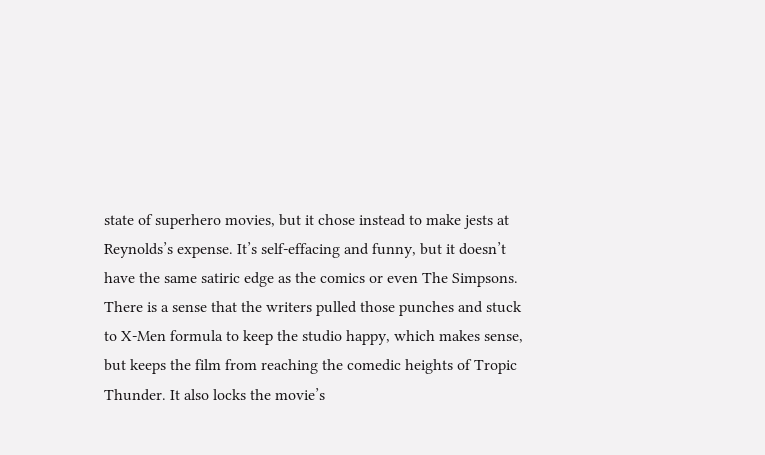state of superhero movies, but it chose instead to make jests at Reynolds’s expense. It’s self-effacing and funny, but it doesn’t have the same satiric edge as the comics or even The Simpsons. There is a sense that the writers pulled those punches and stuck to X-Men formula to keep the studio happy, which makes sense, but keeps the film from reaching the comedic heights of Tropic Thunder. It also locks the movie’s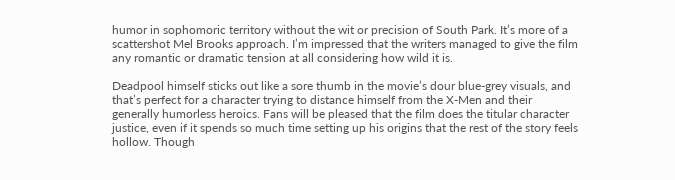humor in sophomoric territory without the wit or precision of South Park. It’s more of a scattershot Mel Brooks approach. I’m impressed that the writers managed to give the film any romantic or dramatic tension at all considering how wild it is.

Deadpool himself sticks out like a sore thumb in the movie’s dour blue-grey visuals, and that’s perfect for a character trying to distance himself from the X-Men and their generally humorless heroics. Fans will be pleased that the film does the titular character justice, even if it spends so much time setting up his origins that the rest of the story feels hollow. Though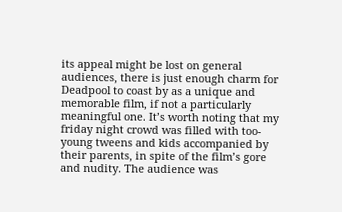its appeal might be lost on general audiences, there is just enough charm for Deadpool to coast by as a unique and memorable film, if not a particularly meaningful one. It’s worth noting that my friday night crowd was filled with too-young tweens and kids accompanied by their parents, in spite of the film’s gore and nudity. The audience was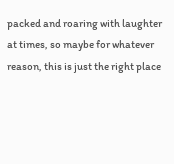packed and roaring with laughter at times, so maybe for whatever reason, this is just the right place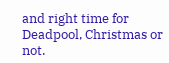and right time for Deadpool, Christmas or not.